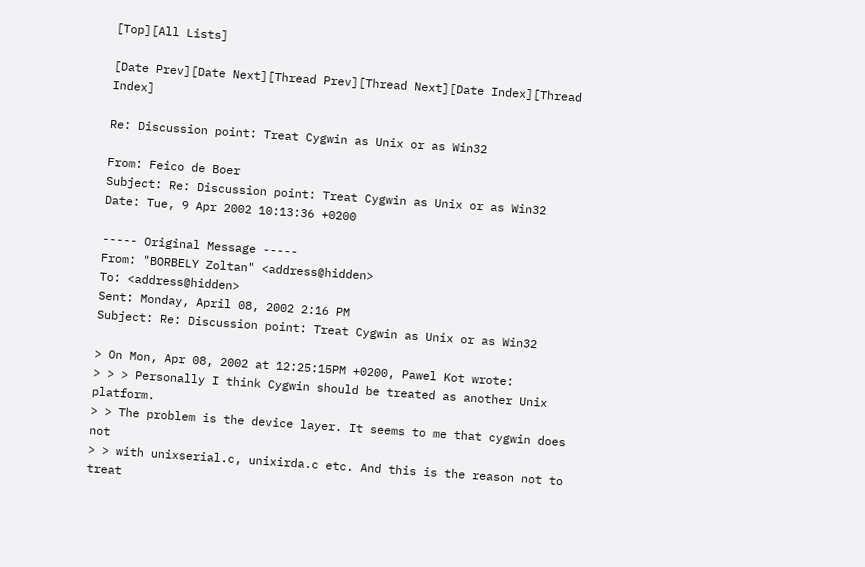[Top][All Lists]

[Date Prev][Date Next][Thread Prev][Thread Next][Date Index][Thread Index]

Re: Discussion point: Treat Cygwin as Unix or as Win32

From: Feico de Boer
Subject: Re: Discussion point: Treat Cygwin as Unix or as Win32
Date: Tue, 9 Apr 2002 10:13:36 +0200

----- Original Message -----
From: "BORBELY Zoltan" <address@hidden>
To: <address@hidden>
Sent: Monday, April 08, 2002 2:16 PM
Subject: Re: Discussion point: Treat Cygwin as Unix or as Win32

> On Mon, Apr 08, 2002 at 12:25:15PM +0200, Pawel Kot wrote:
> > > Personally I think Cygwin should be treated as another Unix platform.
> > The problem is the device layer. It seems to me that cygwin does not
> > with unixserial.c, unixirda.c etc. And this is the reason not to treat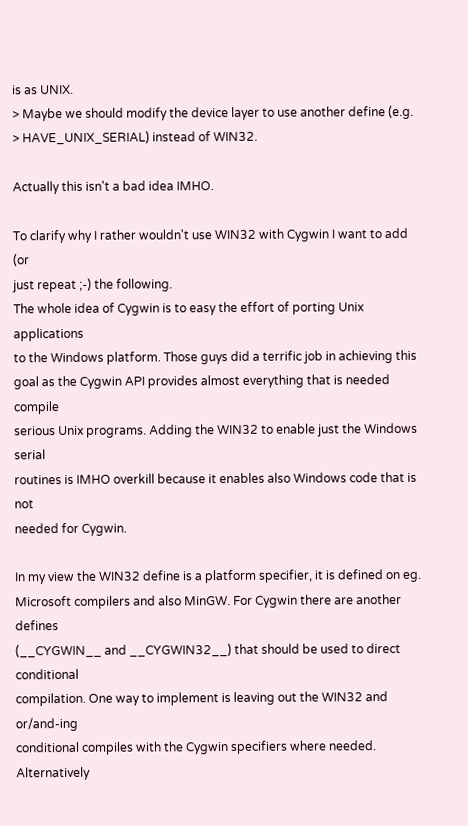is as UNIX.
> Maybe we should modify the device layer to use another define (e.g.
> HAVE_UNIX_SERIAL) instead of WIN32.

Actually this isn't a bad idea IMHO.

To clarify why I rather wouldn't use WIN32 with Cygwin I want to add (or
just repeat ;-) the following.
The whole idea of Cygwin is to easy the effort of porting Unix applications
to the Windows platform. Those guys did a terrific job in achieving this
goal as the Cygwin API provides almost everything that is needed compile
serious Unix programs. Adding the WIN32 to enable just the Windows serial
routines is IMHO overkill because it enables also Windows code that is not
needed for Cygwin.

In my view the WIN32 define is a platform specifier, it is defined on eg.
Microsoft compilers and also MinGW. For Cygwin there are another defines
(__CYGWIN__ and __CYGWIN32__) that should be used to direct conditional
compilation. One way to implement is leaving out the WIN32 and or/and-ing
conditional compiles with the Cygwin specifiers where needed. Alternatively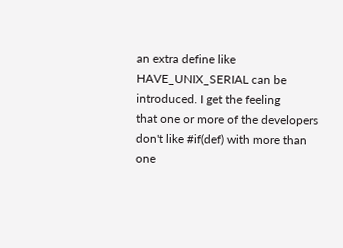an extra define like HAVE_UNIX_SERIAL can be introduced. I get the feeling
that one or more of the developers don't like #if(def) with more than one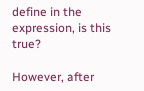define in the expression, is this true?

However, after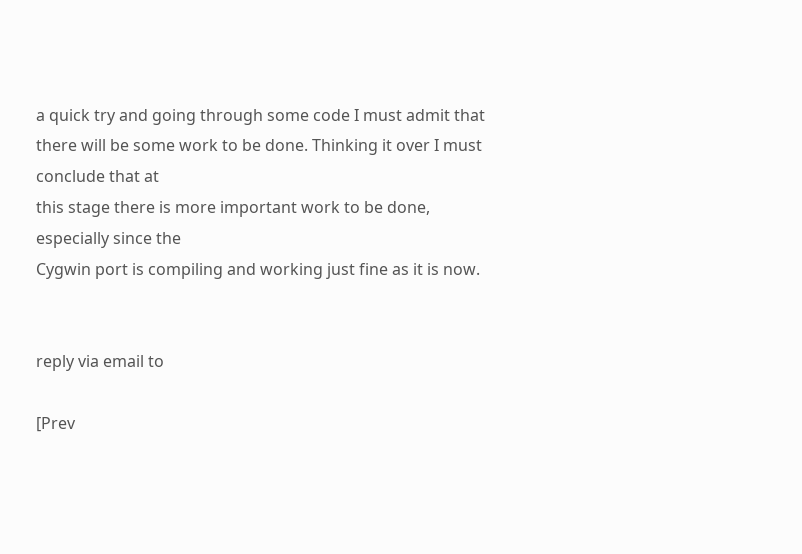a quick try and going through some code I must admit that
there will be some work to be done. Thinking it over I must conclude that at
this stage there is more important work to be done, especially since the
Cygwin port is compiling and working just fine as it is now.


reply via email to

[Prev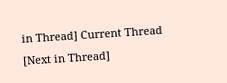in Thread] Current Thread [Next in Thread]